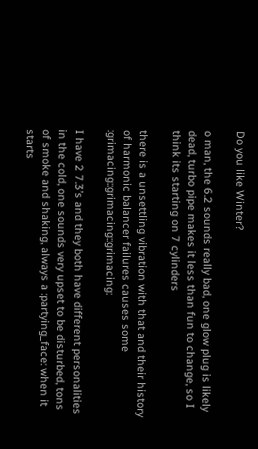Do you like Winter?

o man, the 6.2 sounds really bad, one glow plug is likely dead, turbo pipe makes it less than fun to change, so I think its starting on 7 cylinders

there is a unsettling vibration with that and their history of harmonic balancer failures causes some :grimacing::grimacing::grimacing:

I have 2 7.3’s and they both have different personalities in the cold, one sounds very upset to be disturbed, tons of smoke and shaking, always a :partying_face: when it starts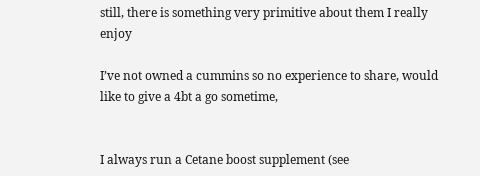still, there is something very primitive about them I really enjoy

I’ve not owned a cummins so no experience to share, would like to give a 4bt a go sometime,


I always run a Cetane boost supplement (see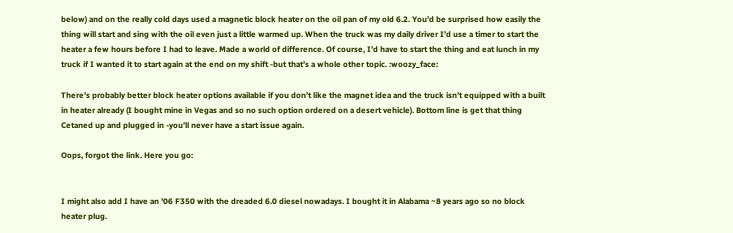below) and on the really cold days used a magnetic block heater on the oil pan of my old 6.2. You’d be surprised how easily the thing will start and sing with the oil even just a little warmed up. When the truck was my daily driver I’d use a timer to start the heater a few hours before I had to leave. Made a world of difference. Of course, I’d have to start the thing and eat lunch in my truck if I wanted it to start again at the end on my shift -but that’s a whole other topic. :woozy_face:

There’s probably better block heater options available if you don’t like the magnet idea and the truck isn’t equipped with a built in heater already (I bought mine in Vegas and so no such option ordered on a desert vehicle). Bottom line is get that thing Cetaned up and plugged in -you’ll never have a start issue again.

Oops, forgot the link. Here you go:


I might also add I have an '06 F350 with the dreaded 6.0 diesel nowadays. I bought it in Alabama ~8 years ago so no block heater plug.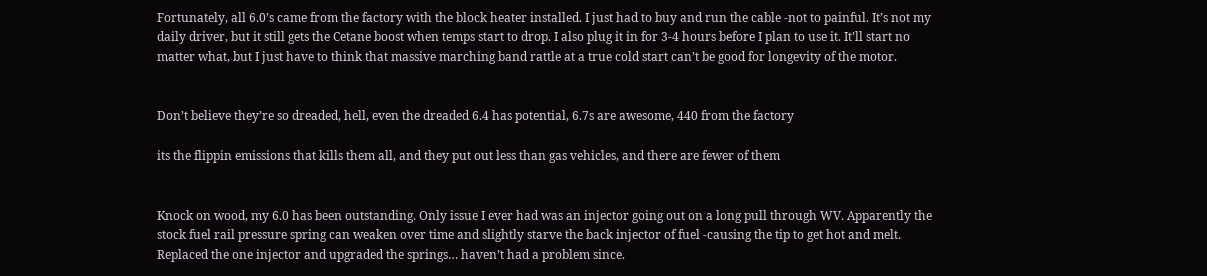Fortunately, all 6.0’s came from the factory with the block heater installed. I just had to buy and run the cable -not to painful. It’s not my daily driver, but it still gets the Cetane boost when temps start to drop. I also plug it in for 3-4 hours before I plan to use it. It’ll start no matter what, but I just have to think that massive marching band rattle at a true cold start can’t be good for longevity of the motor.


Don’t believe they’re so dreaded, hell, even the dreaded 6.4 has potential, 6.7s are awesome, 440 from the factory

its the flippin emissions that kills them all, and they put out less than gas vehicles, and there are fewer of them


Knock on wood, my 6.0 has been outstanding. Only issue I ever had was an injector going out on a long pull through WV. Apparently the stock fuel rail pressure spring can weaken over time and slightly starve the back injector of fuel -causing the tip to get hot and melt. Replaced the one injector and upgraded the springs… haven’t had a problem since.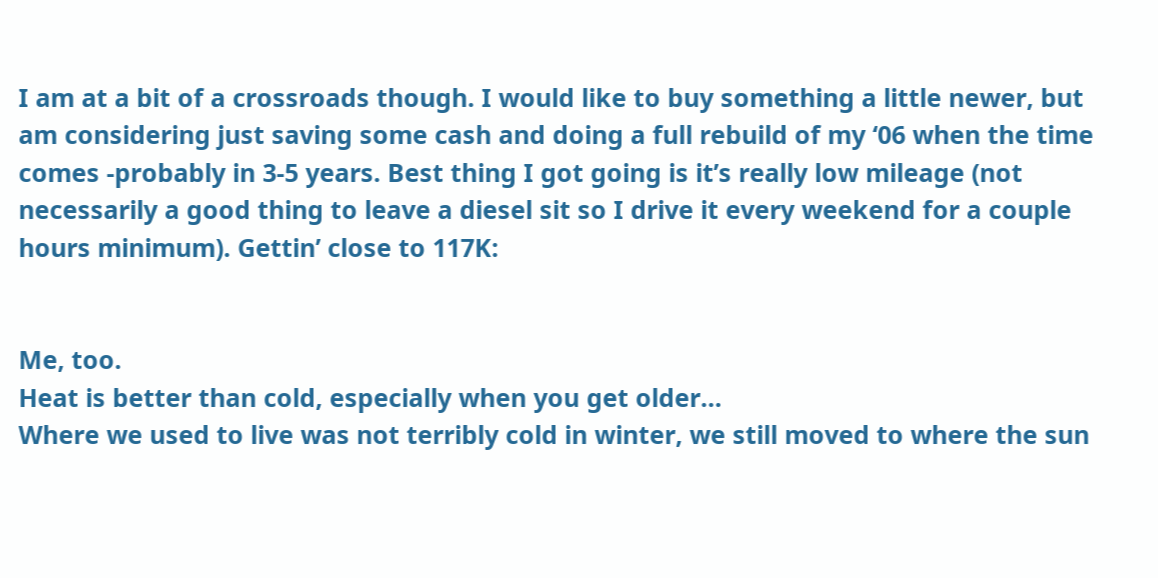I am at a bit of a crossroads though. I would like to buy something a little newer, but am considering just saving some cash and doing a full rebuild of my ‘06 when the time comes -probably in 3-5 years. Best thing I got going is it’s really low mileage (not necessarily a good thing to leave a diesel sit so I drive it every weekend for a couple hours minimum). Gettin’ close to 117K:


Me, too.
Heat is better than cold, especially when you get older…
Where we used to live was not terribly cold in winter, we still moved to where the sun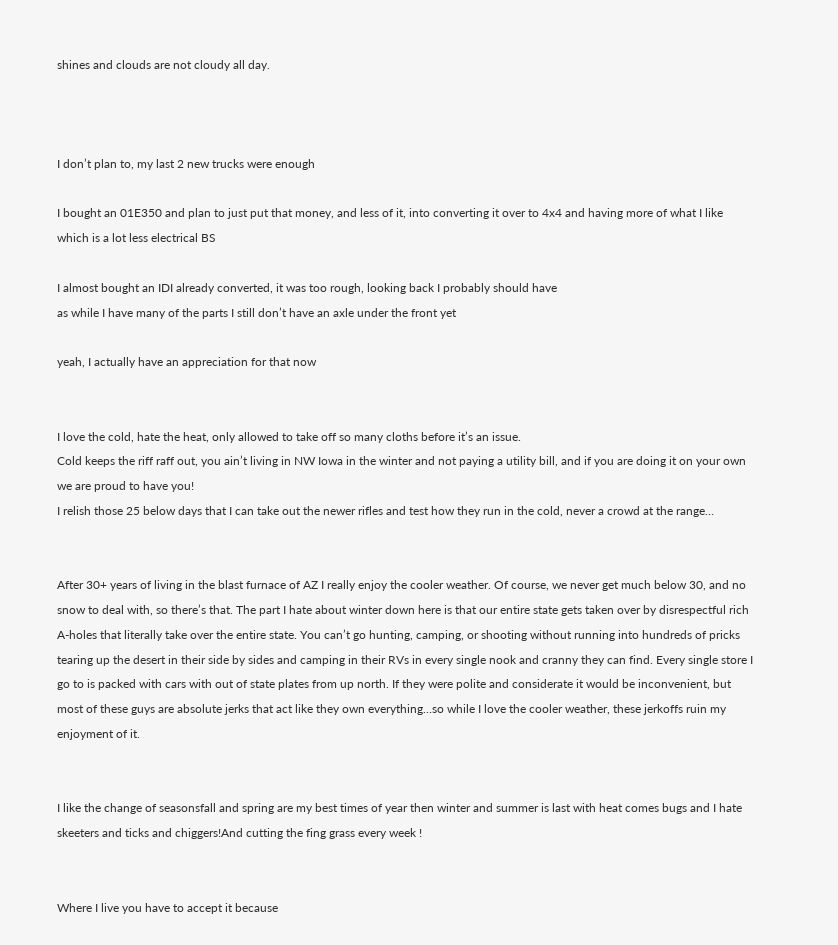shines and clouds are not cloudy all day.



I don’t plan to, my last 2 new trucks were enough

I bought an 01E350 and plan to just put that money, and less of it, into converting it over to 4x4 and having more of what I like which is a lot less electrical BS

I almost bought an IDI already converted, it was too rough, looking back I probably should have
as while I have many of the parts I still don’t have an axle under the front yet

yeah, I actually have an appreciation for that now


I love the cold, hate the heat, only allowed to take off so many cloths before it’s an issue.
Cold keeps the riff raff out, you ain’t living in NW Iowa in the winter and not paying a utility bill, and if you are doing it on your own we are proud to have you!
I relish those 25 below days that I can take out the newer rifles and test how they run in the cold, never a crowd at the range…


After 30+ years of living in the blast furnace of AZ I really enjoy the cooler weather. Of course, we never get much below 30, and no snow to deal with, so there’s that. The part I hate about winter down here is that our entire state gets taken over by disrespectful rich A-holes that literally take over the entire state. You can’t go hunting, camping, or shooting without running into hundreds of pricks tearing up the desert in their side by sides and camping in their RVs in every single nook and cranny they can find. Every single store I go to is packed with cars with out of state plates from up north. If they were polite and considerate it would be inconvenient, but most of these guys are absolute jerks that act like they own everything…so while I love the cooler weather, these jerkoffs ruin my enjoyment of it.


I like the change of seasonsfall and spring are my best times of year then winter and summer is last with heat comes bugs and I hate skeeters and ticks and chiggers!And cutting the fing grass every week !


Where I live you have to accept it because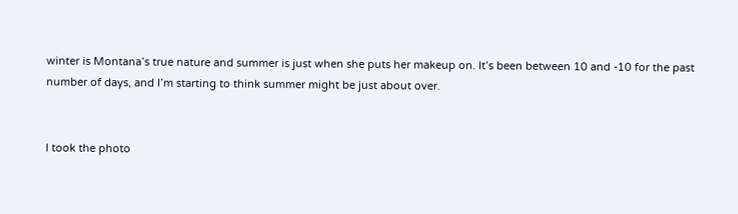winter is Montana’s true nature and summer is just when she puts her makeup on. It’s been between 10 and -10 for the past number of days, and I’m starting to think summer might be just about over.


I took the photo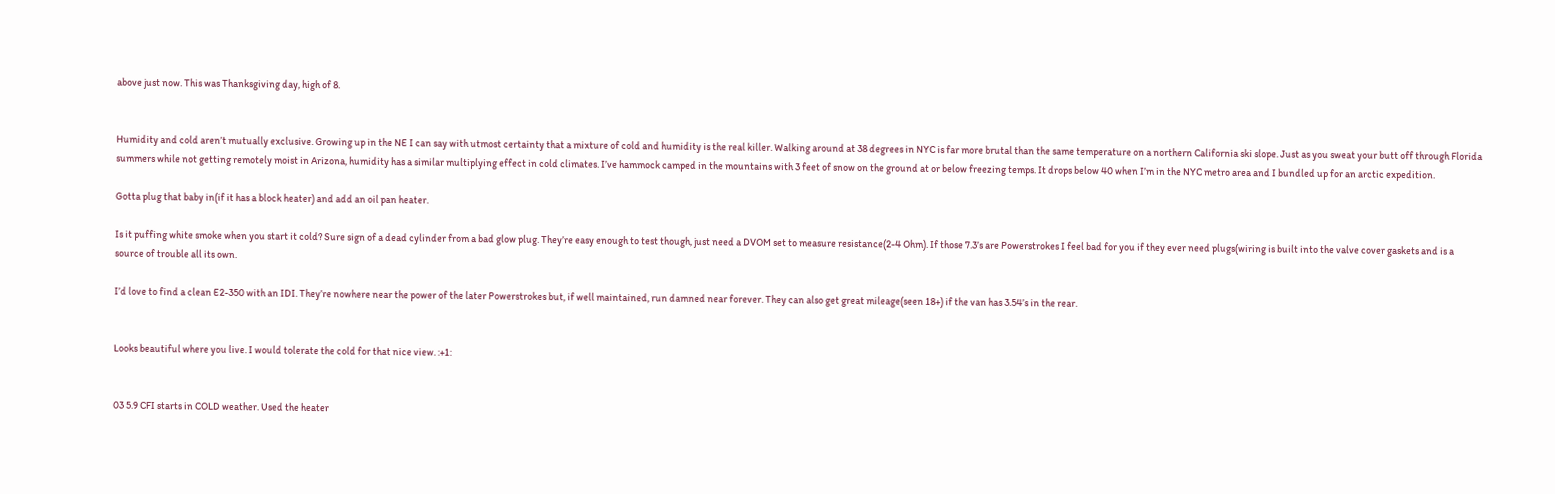above just now. This was Thanksgiving day, high of 8.


Humidity and cold aren’t mutually exclusive. Growing up in the NE I can say with utmost certainty that a mixture of cold and humidity is the real killer. Walking around at 38 degrees in NYC is far more brutal than the same temperature on a northern California ski slope. Just as you sweat your butt off through Florida summers while not getting remotely moist in Arizona, humidity has a similar multiplying effect in cold climates. I’ve hammock camped in the mountains with 3 feet of snow on the ground at or below freezing temps. It drops below 40 when I’m in the NYC metro area and I bundled up for an arctic expedition.

Gotta plug that baby in(if it has a block heater) and add an oil pan heater.

Is it puffing white smoke when you start it cold? Sure sign of a dead cylinder from a bad glow plug. They’re easy enough to test though, just need a DVOM set to measure resistance(2-4 Ohm). If those 7.3’s are Powerstrokes I feel bad for you if they ever need plugs(wiring is built into the valve cover gaskets and is a source of trouble all its own.

I’d love to find a clean E2-350 with an IDI. They’re nowhere near the power of the later Powerstrokes but, if well maintained, run damned near forever. They can also get great mileage(seen 18+) if the van has 3.54’s in the rear.


Looks beautiful where you live. I would tolerate the cold for that nice view. :+1:


03 5.9 CFI starts in COLD weather. Used the heater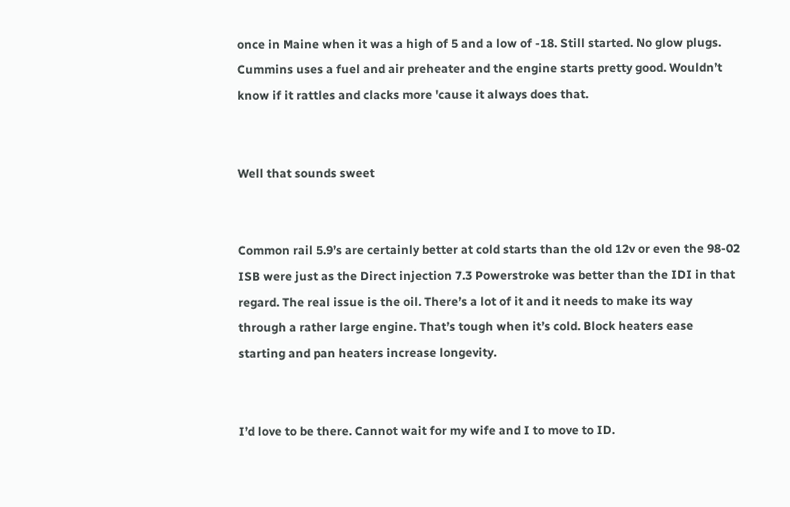once in Maine when it was a high of 5 and a low of -18. Still started. No glow plugs. Cummins uses a fuel and air preheater and the engine starts pretty good. Wouldn’t know if it rattles and clacks more 'cause it always does that.


Well that sounds sweet


Common rail 5.9’s are certainly better at cold starts than the old 12v or even the 98-02 ISB were just as the Direct injection 7.3 Powerstroke was better than the IDI in that regard. The real issue is the oil. There’s a lot of it and it needs to make its way through a rather large engine. That’s tough when it’s cold. Block heaters ease starting and pan heaters increase longevity.


I’d love to be there. Cannot wait for my wife and I to move to ID.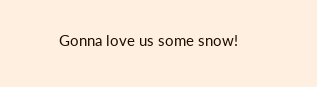Gonna love us some snow!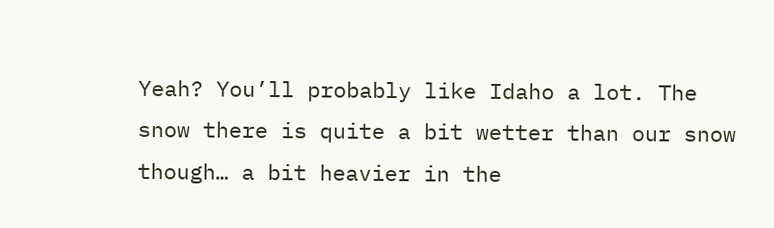Yeah? You’ll probably like Idaho a lot. The snow there is quite a bit wetter than our snow though… a bit heavier in the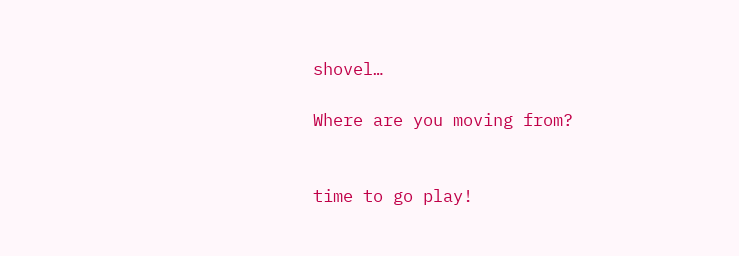shovel…

Where are you moving from?


time to go play!